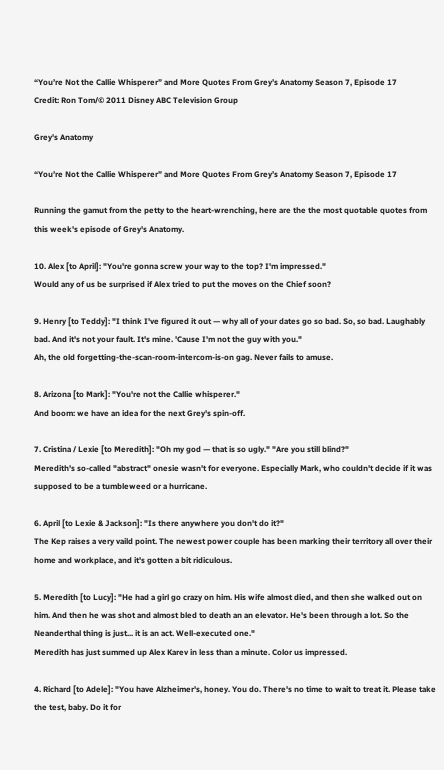“You’re Not the Callie Whisperer” and More Quotes From Grey’s Anatomy Season 7, Episode 17
Credit: Ron Tom/© 2011 Disney ABC Television Group

Grey's Anatomy

“You’re Not the Callie Whisperer” and More Quotes From Grey’s Anatomy Season 7, Episode 17

Running the gamut from the petty to the heart-wrenching, here are the the most quotable quotes from this week's episode of Grey's Anatomy.

10. Alex [to April]: "You're gonna screw your way to the top? I'm impressed."
Would any of us be surprised if Alex tried to put the moves on the Chief soon?

9. Henry [to Teddy]: "I think I've figured it out — why all of your dates go so bad. So, so bad. Laughably bad. And it's not your fault. It's mine. 'Cause I'm not the guy with you."
Ah, the old forgetting-the-scan-room-intercom-is-on gag. Never fails to amuse.

8. Arizona [to Mark]: "You're not the Callie whisperer."
And boom: we have an idea for the next Grey's spin-off.

7. Cristina / Lexie [to Meredith]: "Oh my god — that is so ugly." "Are you still blind?"
Meredith's so-called "abstract" onesie wasn't for everyone. Especially Mark, who couldn't decide if it was supposed to be a tumbleweed or a hurricane.

6. April [to Lexie & Jackson]: "Is there anywhere you don't do it?"
The Kep raises a very vaild point. The newest power couple has been marking their territory all over their home and workplace, and it's gotten a bit ridiculous.

5. Meredith [to Lucy]: "He had a girl go crazy on him. His wife almost died, and then she walked out on him. And then he was shot and almost bled to death an an elevator. He's been through a lot. So the Neanderthal thing is just... it is an act. Well-executed one."
Meredith has just summed up Alex Karev in less than a minute. Color us impressed.

4. Richard [to Adele]: "You have Alzheimer's, honey. You do. There's no time to wait to treat it. Please take the test, baby. Do it for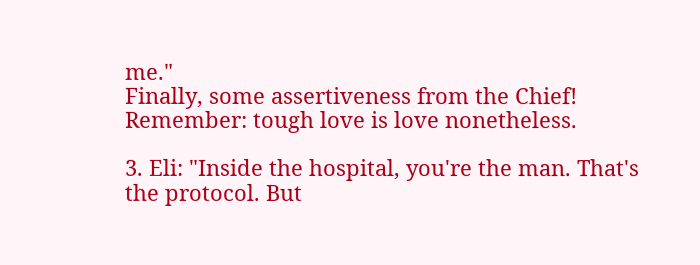me."
Finally, some assertiveness from the Chief! Remember: tough love is love nonetheless.

3. Eli: "Inside the hospital, you're the man. That's the protocol. But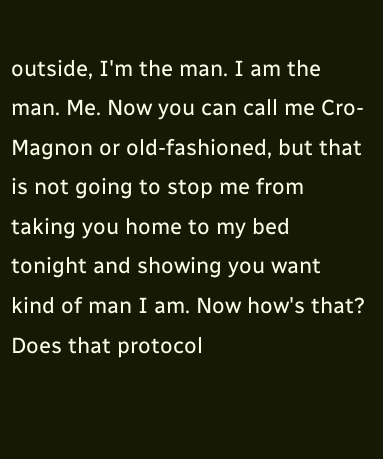outside, I'm the man. I am the man. Me. Now you can call me Cro-Magnon or old-fashioned, but that is not going to stop me from taking you home to my bed tonight and showing you want kind of man I am. Now how's that? Does that protocol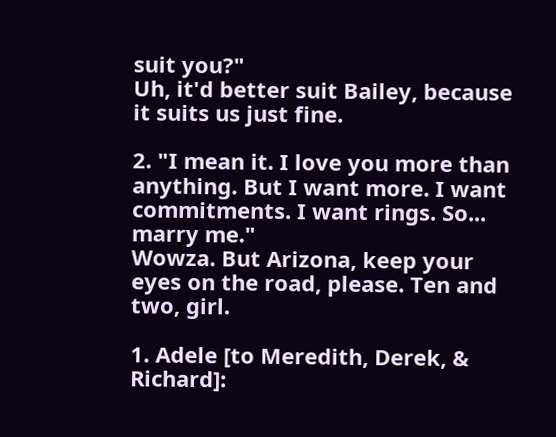suit you?"
Uh, it'd better suit Bailey, because it suits us just fine.

2. "I mean it. I love you more than anything. But I want more. I want commitments. I want rings. So... marry me."
Wowza. But Arizona, keep your eyes on the road, please. Ten and two, girl.

1. Adele [to Meredith, Derek, & Richard]: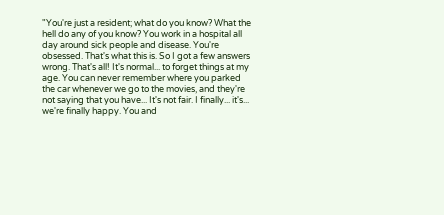"You're just a resident; what do you know? What the hell do any of you know? You work in a hospital all day around sick people and disease. You're obsessed. That's what this is. So I got a few answers wrong. That's all! It's normal... to forget things at my age. You can never remember where you parked the car whenever we go to the movies, and they're not saying that you have... It's not fair. I finally... it's... we're finally happy. You and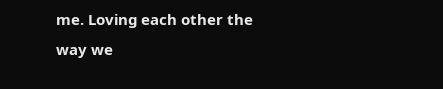me. Loving each other the way we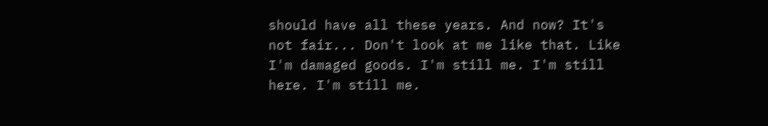should have all these years. And now? It's not fair... Don't look at me like that. Like I'm damaged goods. I'm still me. I'm still here. I'm still me.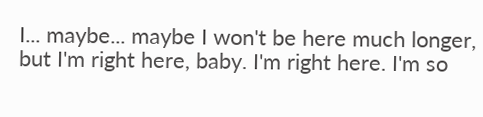I... maybe... maybe I won't be here much longer, but I'm right here, baby. I'm right here. I'm so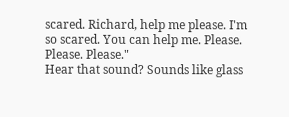scared. Richard, help me please. I'm so scared. You can help me. Please. Please. Please."
Hear that sound? Sounds like glass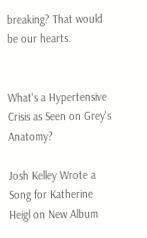breaking? That would be our hearts.


What's a Hypertensive Crisis as Seen on Grey's Anatomy?

Josh Kelley Wrote a Song for Katherine Heigl on New Album